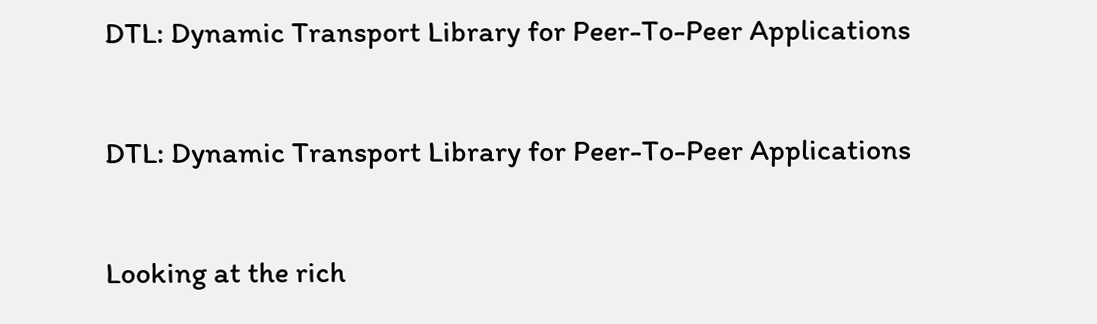DTL: Dynamic Transport Library for Peer-To-Peer Applications

DTL: Dynamic Transport Library for Peer-To-Peer Applications

Looking at the rich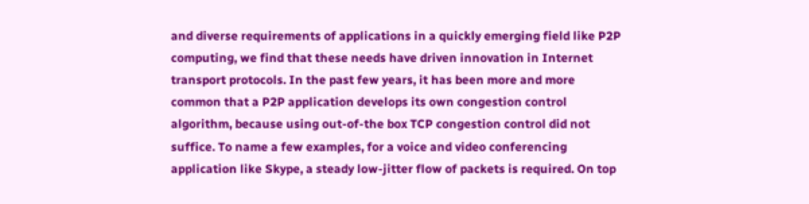and diverse requirements of applications in a quickly emerging field like P2P computing, we find that these needs have driven innovation in Internet transport protocols. In the past few years, it has been more and more common that a P2P application develops its own congestion control algorithm, because using out-of-the box TCP congestion control did not suffice. To name a few examples, for a voice and video conferencing application like Skype, a steady low-jitter flow of packets is required. On top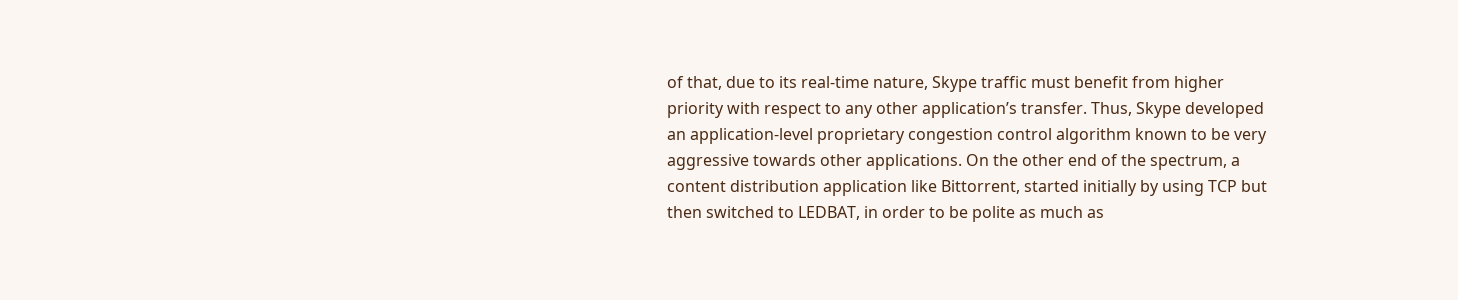of that, due to its real-time nature, Skype traffic must benefit from higher priority with respect to any other application’s transfer. Thus, Skype developed an application-level proprietary congestion control algorithm known to be very aggressive towards other applications. On the other end of the spectrum, a content distribution application like Bittorrent, started initially by using TCP but then switched to LEDBAT, in order to be polite as much as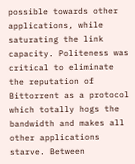possible towards other applications, while saturating the link capacity. Politeness was critical to eliminate the reputation of Bittorrent as a protocol which totally hogs the bandwidth and makes all other applications starve. Between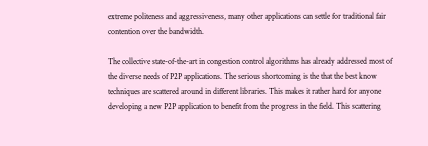extreme politeness and aggressiveness, many other applications can settle for traditional fair contention over the bandwidth.

The collective state-of-the-art in congestion control algorithms has already addressed most of the diverse needs of P2P applications. The serious shortcoming is the that the best know techniques are scattered around in different libraries. This makes it rather hard for anyone developing a new P2P application to benefit from the progress in the field. This scattering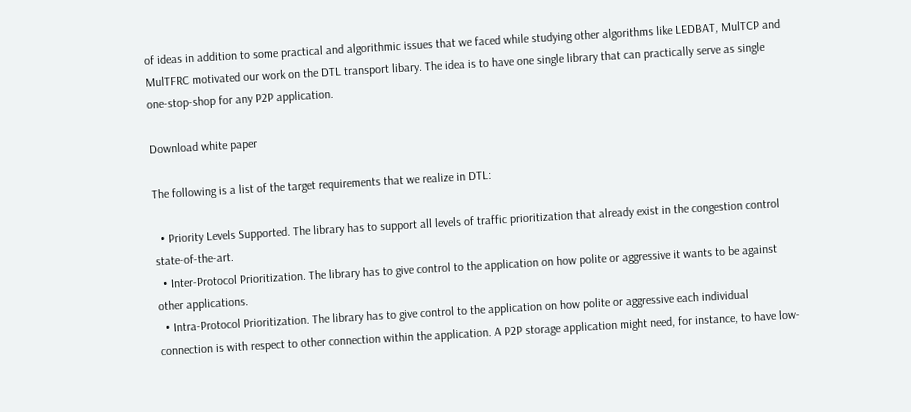of ideas in addition to some practical and algorithmic issues that we faced while studying other algorithms like LEDBAT, MulTCP and MulTFRC motivated our work on the DTL transport libary. The idea is to have one single library that can practically serve as single one-stop-shop for any P2P application.

Download white paper

The following is a list of the target requirements that we realize in DTL:

  • Priority Levels Supported. The library has to support all levels of traffic prioritization that already exist in the congestion control state-of-the-art.
  • Inter-Protocol Prioritization. The library has to give control to the application on how polite or aggressive it wants to be against other applications.
  • Intra-Protocol Prioritization. The library has to give control to the application on how polite or aggressive each individual connection is with respect to other connection within the application. A P2P storage application might need, for instance, to have low-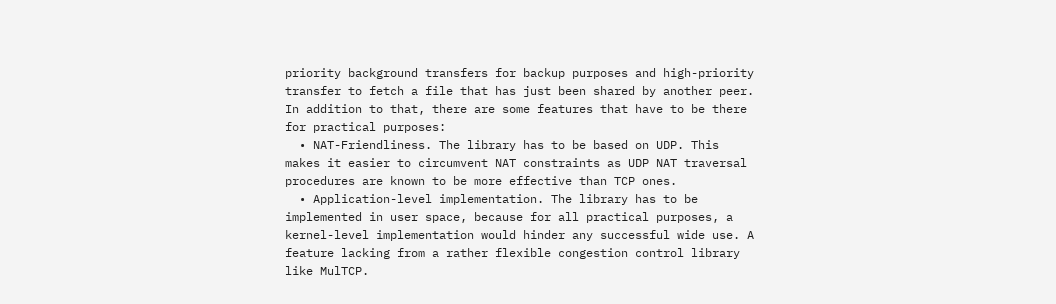priority background transfers for backup purposes and high-priority transfer to fetch a file that has just been shared by another peer. In addition to that, there are some features that have to be there for practical purposes:
  • NAT-Friendliness. The library has to be based on UDP. This makes it easier to circumvent NAT constraints as UDP NAT traversal procedures are known to be more effective than TCP ones.
  • Application-level implementation. The library has to be implemented in user space, because for all practical purposes, a kernel-level implementation would hinder any successful wide use. A feature lacking from a rather flexible congestion control library like MulTCP.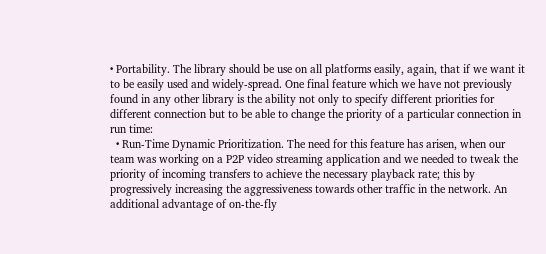• Portability. The library should be use on all platforms easily, again, that if we want it to be easily used and widely-spread. One final feature which we have not previously found in any other library is the ability not only to specify different priorities for different connection but to be able to change the priority of a particular connection in run time:
  • Run-Time Dynamic Prioritization. The need for this feature has arisen, when our team was working on a P2P video streaming application and we needed to tweak the priority of incoming transfers to achieve the necessary playback rate; this by progressively increasing the aggressiveness towards other traffic in the network. An additional advantage of on-the-fly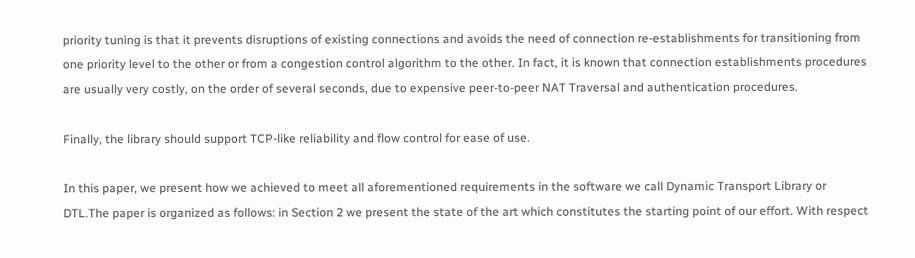priority tuning is that it prevents disruptions of existing connections and avoids the need of connection re-establishments for transitioning from one priority level to the other or from a congestion control algorithm to the other. In fact, it is known that connection establishments procedures are usually very costly, on the order of several seconds, due to expensive peer-to-peer NAT Traversal and authentication procedures.

Finally, the library should support TCP-like reliability and flow control for ease of use.

In this paper, we present how we achieved to meet all aforementioned requirements in the software we call Dynamic Transport Library or DTL.The paper is organized as follows: in Section 2 we present the state of the art which constitutes the starting point of our effort. With respect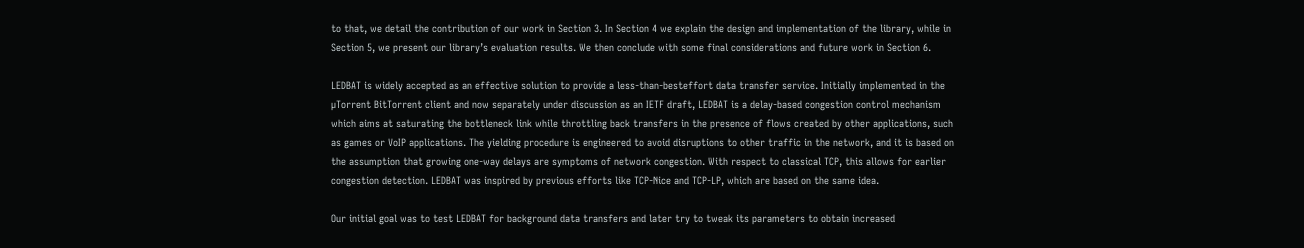to that, we detail the contribution of our work in Section 3. In Section 4 we explain the design and implementation of the library, while in Section 5, we present our library’s evaluation results. We then conclude with some final considerations and future work in Section 6.

LEDBAT is widely accepted as an effective solution to provide a less-than-besteffort data transfer service. Initially implemented in the µTorrent BitTorrent client and now separately under discussion as an IETF draft, LEDBAT is a delay-based congestion control mechanism which aims at saturating the bottleneck link while throttling back transfers in the presence of flows created by other applications, such as games or VoIP applications. The yielding procedure is engineered to avoid disruptions to other traffic in the network, and it is based on the assumption that growing one-way delays are symptoms of network congestion. With respect to classical TCP, this allows for earlier congestion detection. LEDBAT was inspired by previous efforts like TCP-Nice and TCP-LP, which are based on the same idea.

Our initial goal was to test LEDBAT for background data transfers and later try to tweak its parameters to obtain increased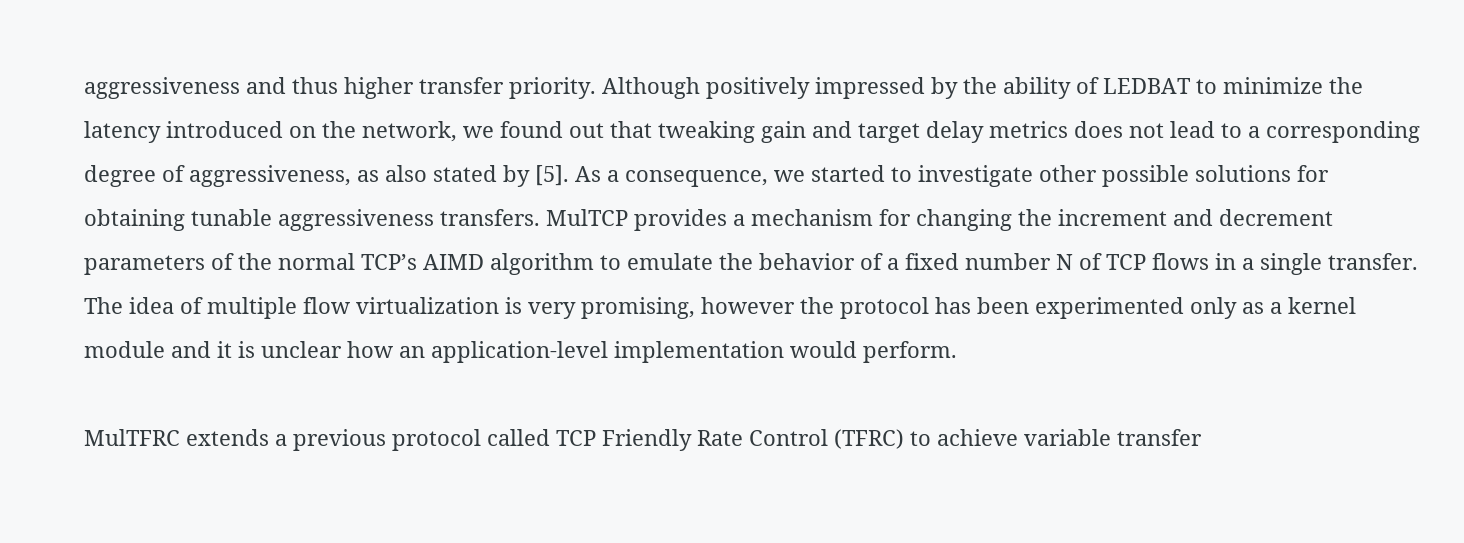aggressiveness and thus higher transfer priority. Although positively impressed by the ability of LEDBAT to minimize the latency introduced on the network, we found out that tweaking gain and target delay metrics does not lead to a corresponding degree of aggressiveness, as also stated by [5]. As a consequence, we started to investigate other possible solutions for obtaining tunable aggressiveness transfers. MulTCP provides a mechanism for changing the increment and decrement parameters of the normal TCP’s AIMD algorithm to emulate the behavior of a fixed number N of TCP flows in a single transfer. The idea of multiple flow virtualization is very promising, however the protocol has been experimented only as a kernel module and it is unclear how an application-level implementation would perform.

MulTFRC extends a previous protocol called TCP Friendly Rate Control (TFRC) to achieve variable transfer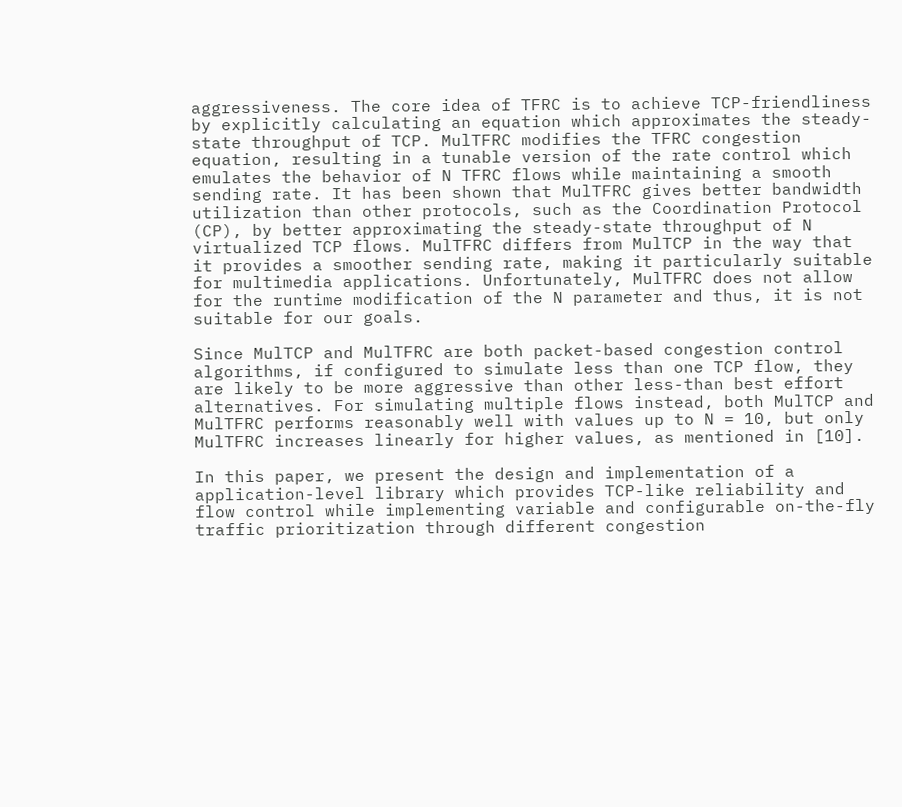aggressiveness. The core idea of TFRC is to achieve TCP-friendliness by explicitly calculating an equation which approximates the steady-state throughput of TCP. MulTFRC modifies the TFRC congestion equation, resulting in a tunable version of the rate control which emulates the behavior of N TFRC flows while maintaining a smooth sending rate. It has been shown that MulTFRC gives better bandwidth utilization than other protocols, such as the Coordination Protocol (CP), by better approximating the steady-state throughput of N virtualized TCP flows. MulTFRC differs from MulTCP in the way that it provides a smoother sending rate, making it particularly suitable for multimedia applications. Unfortunately, MulTFRC does not allow for the runtime modification of the N parameter and thus, it is not suitable for our goals.

Since MulTCP and MulTFRC are both packet-based congestion control algorithms, if configured to simulate less than one TCP flow, they are likely to be more aggressive than other less-than best effort alternatives. For simulating multiple flows instead, both MulTCP and MulTFRC performs reasonably well with values up to N = 10, but only MulTFRC increases linearly for higher values, as mentioned in [10].

In this paper, we present the design and implementation of a application-level library which provides TCP-like reliability and flow control while implementing variable and configurable on-the-fly traffic prioritization through different congestion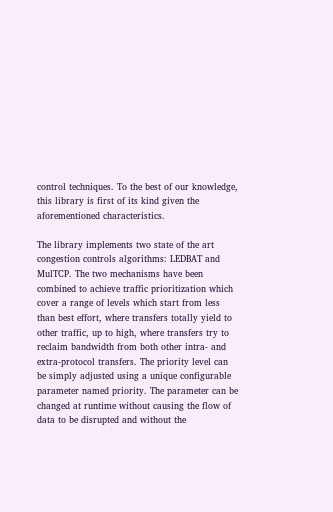control techniques. To the best of our knowledge, this library is first of its kind given the aforementioned characteristics.

The library implements two state of the art congestion controls algorithms: LEDBAT and MulTCP. The two mechanisms have been combined to achieve traffic prioritization which cover a range of levels which start from less than best effort, where transfers totally yield to other traffic, up to high, where transfers try to reclaim bandwidth from both other intra- and extra-protocol transfers. The priority level can be simply adjusted using a unique configurable parameter named priority. The parameter can be changed at runtime without causing the flow of data to be disrupted and without the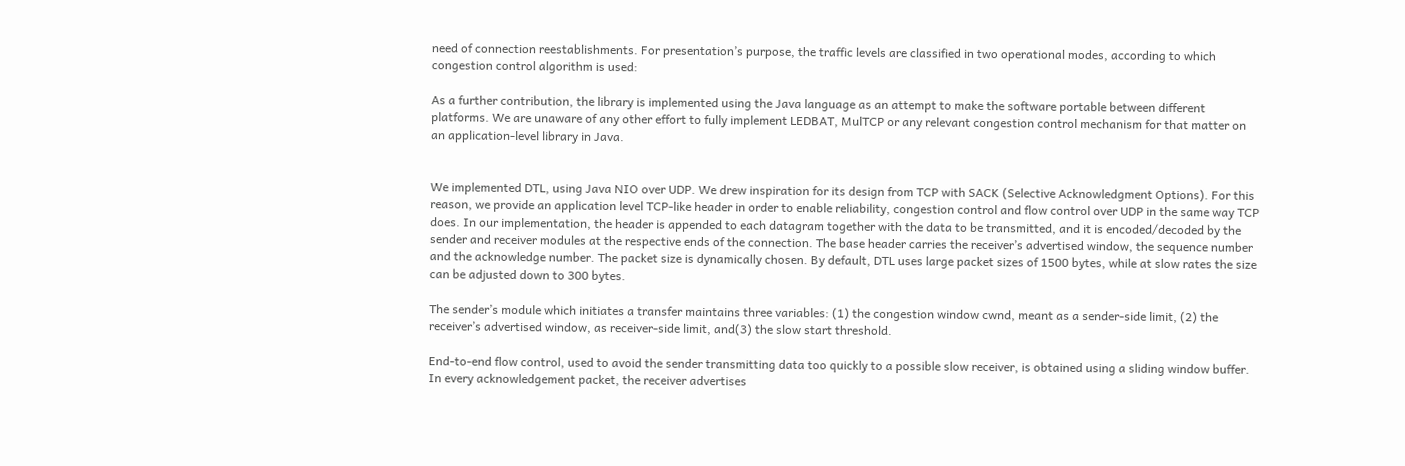need of connection reestablishments. For presentation’s purpose, the traffic levels are classified in two operational modes, according to which congestion control algorithm is used:

As a further contribution, the library is implemented using the Java language as an attempt to make the software portable between different platforms. We are unaware of any other effort to fully implement LEDBAT, MulTCP or any relevant congestion control mechanism for that matter on an application-level library in Java.


We implemented DTL, using Java NIO over UDP. We drew inspiration for its design from TCP with SACK (Selective Acknowledgment Options). For this reason, we provide an application level TCP-like header in order to enable reliability, congestion control and flow control over UDP in the same way TCP does. In our implementation, the header is appended to each datagram together with the data to be transmitted, and it is encoded/decoded by the sender and receiver modules at the respective ends of the connection. The base header carries the receiver’s advertised window, the sequence number and the acknowledge number. The packet size is dynamically chosen. By default, DTL uses large packet sizes of 1500 bytes, while at slow rates the size can be adjusted down to 300 bytes.

The sender’s module which initiates a transfer maintains three variables: (1) the congestion window cwnd, meant as a sender-side limit, (2) the receiver’s advertised window, as receiver-side limit, and(3) the slow start threshold.

End-to-end flow control, used to avoid the sender transmitting data too quickly to a possible slow receiver, is obtained using a sliding window buffer. In every acknowledgement packet, the receiver advertises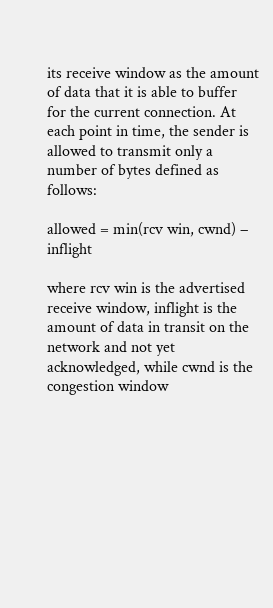its receive window as the amount of data that it is able to buffer for the current connection. At each point in time, the sender is allowed to transmit only a number of bytes defined as follows:

allowed = min(rcv win, cwnd) − inflight

where rcv win is the advertised receive window, inflight is the amount of data in transit on the network and not yet acknowledged, while cwnd is the congestion window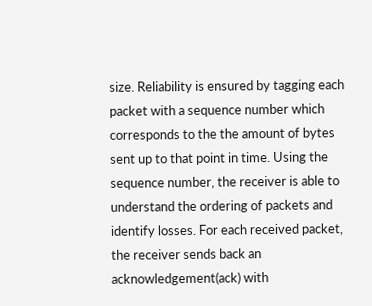size. Reliability is ensured by tagging each packet with a sequence number which corresponds to the the amount of bytes sent up to that point in time. Using the sequence number, the receiver is able to understand the ordering of packets and identify losses. For each received packet, the receiver sends back an acknowledgement(ack) with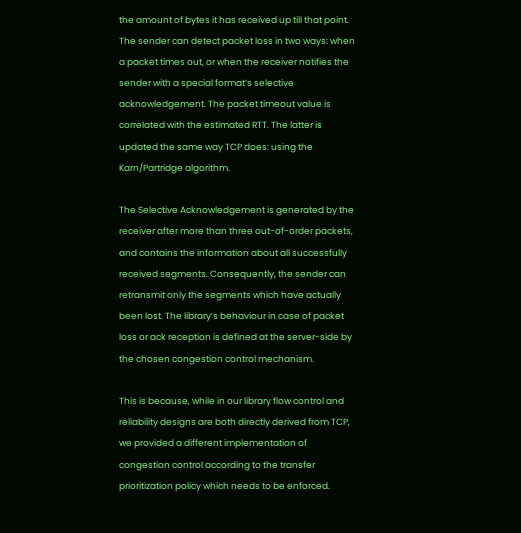the amount of bytes it has received up till that point. The sender can detect packet loss in two ways: when a packet times out, or when the receiver notifies the sender with a special format’s selective acknowledgement. The packet timeout value is correlated with the estimated RTT. The latter is updated the same way TCP does: using the Karn/Partridge algorithm.

The Selective Acknowledgement is generated by the receiver after more than three out-of-order packets, and contains the information about all successfully received segments. Consequently, the sender can retransmit only the segments which have actually been lost. The library’s behaviour in case of packet loss or ack reception is defined at the server-side by the chosen congestion control mechanism.

This is because, while in our library flow control and reliability designs are both directly derived from TCP, we provided a different implementation of congestion control according to the transfer prioritization policy which needs to be enforced.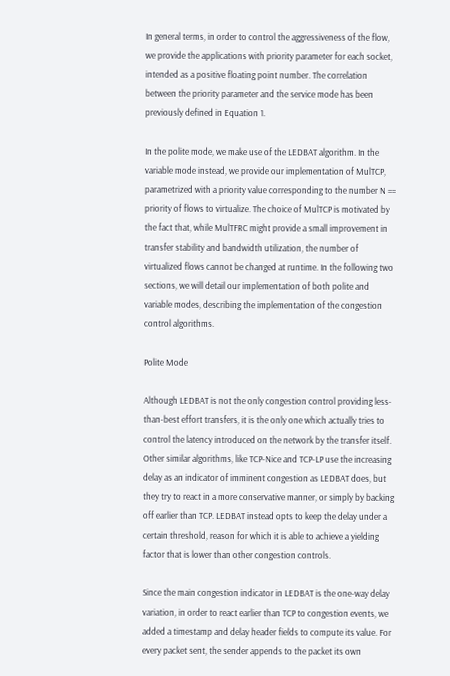In general terms, in order to control the aggressiveness of the flow, we provide the applications with priority parameter for each socket, intended as a positive floating point number. The correlation between the priority parameter and the service mode has been previously defined in Equation 1.

In the polite mode, we make use of the LEDBAT algorithm. In the variable mode instead, we provide our implementation of MulTCP, parametrized with a priority value corresponding to the number N == priority of flows to virtualize. The choice of MulTCP is motivated by the fact that, while MulTFRC might provide a small improvement in transfer stability and bandwidth utilization, the number of virtualized flows cannot be changed at runtime. In the following two sections, we will detail our implementation of both polite and variable modes, describing the implementation of the congestion control algorithms.

Polite Mode

Although LEDBAT is not the only congestion control providing less-than-best effort transfers, it is the only one which actually tries to control the latency introduced on the network by the transfer itself. Other similar algorithms, like TCP-Nice and TCP-LP use the increasing delay as an indicator of imminent congestion as LEDBAT does, but they try to react in a more conservative manner, or simply by backing off earlier than TCP. LEDBAT instead opts to keep the delay under a certain threshold, reason for which it is able to achieve a yielding factor that is lower than other congestion controls.

Since the main congestion indicator in LEDBAT is the one-way delay variation, in order to react earlier than TCP to congestion events, we added a timestamp and delay header fields to compute its value. For every packet sent, the sender appends to the packet its own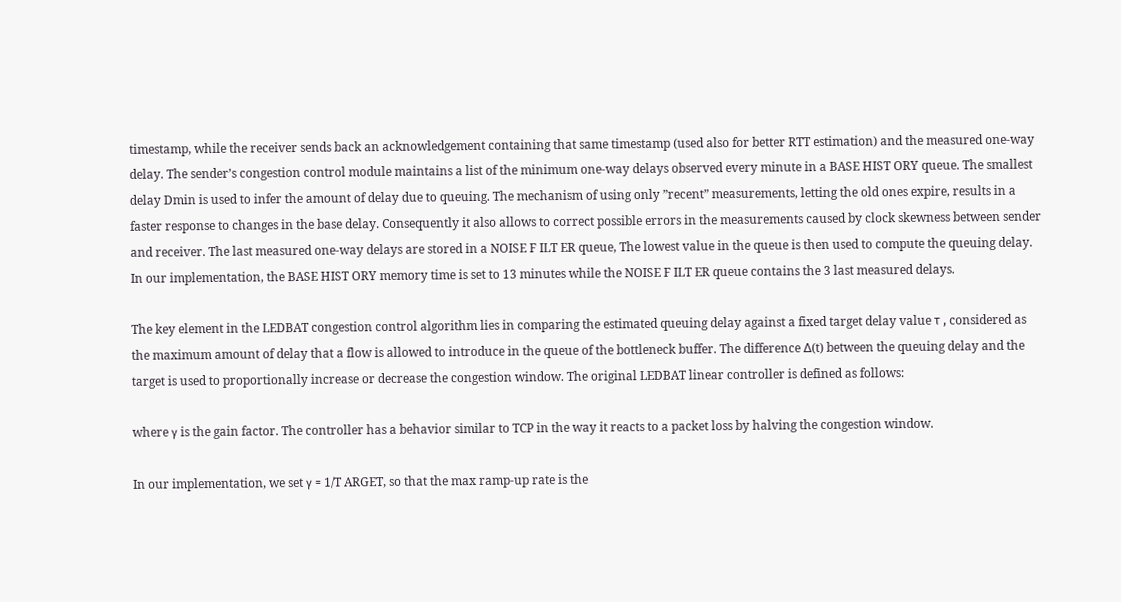timestamp, while the receiver sends back an acknowledgement containing that same timestamp (used also for better RTT estimation) and the measured one-way delay. The sender’s congestion control module maintains a list of the minimum one-way delays observed every minute in a BASE HIST ORY queue. The smallest delay Dmin is used to infer the amount of delay due to queuing. The mechanism of using only ”recent” measurements, letting the old ones expire, results in a faster response to changes in the base delay. Consequently it also allows to correct possible errors in the measurements caused by clock skewness between sender and receiver. The last measured one-way delays are stored in a NOISE F ILT ER queue, The lowest value in the queue is then used to compute the queuing delay. In our implementation, the BASE HIST ORY memory time is set to 13 minutes while the NOISE F ILT ER queue contains the 3 last measured delays.

The key element in the LEDBAT congestion control algorithm lies in comparing the estimated queuing delay against a fixed target delay value τ , considered as the maximum amount of delay that a flow is allowed to introduce in the queue of the bottleneck buffer. The difference ∆(t) between the queuing delay and the target is used to proportionally increase or decrease the congestion window. The original LEDBAT linear controller is defined as follows:

where γ is the gain factor. The controller has a behavior similar to TCP in the way it reacts to a packet loss by halving the congestion window.

In our implementation, we set γ = 1/T ARGET, so that the max ramp-up rate is the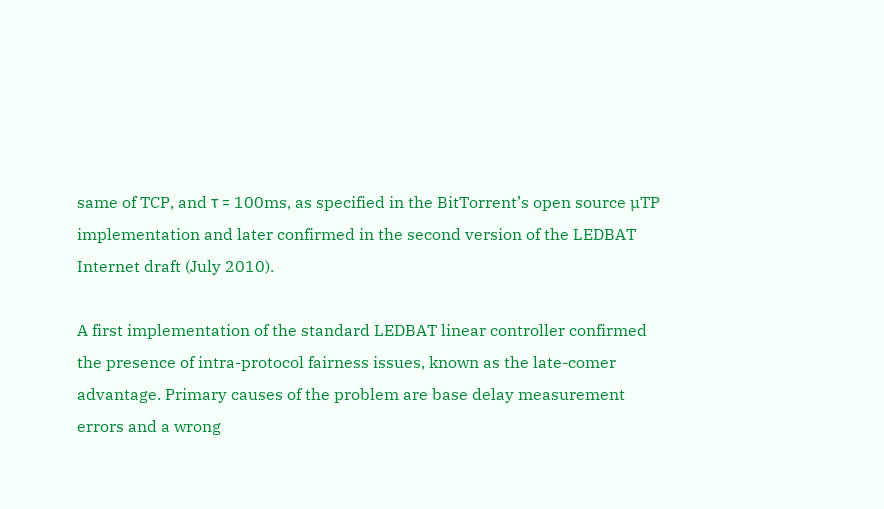same of TCP, and τ = 100ms, as specified in the BitTorrent’s open source µTP implementation and later confirmed in the second version of the LEDBAT Internet draft (July 2010).

A first implementation of the standard LEDBAT linear controller confirmed the presence of intra-protocol fairness issues, known as the late-comer advantage. Primary causes of the problem are base delay measurement errors and a wrong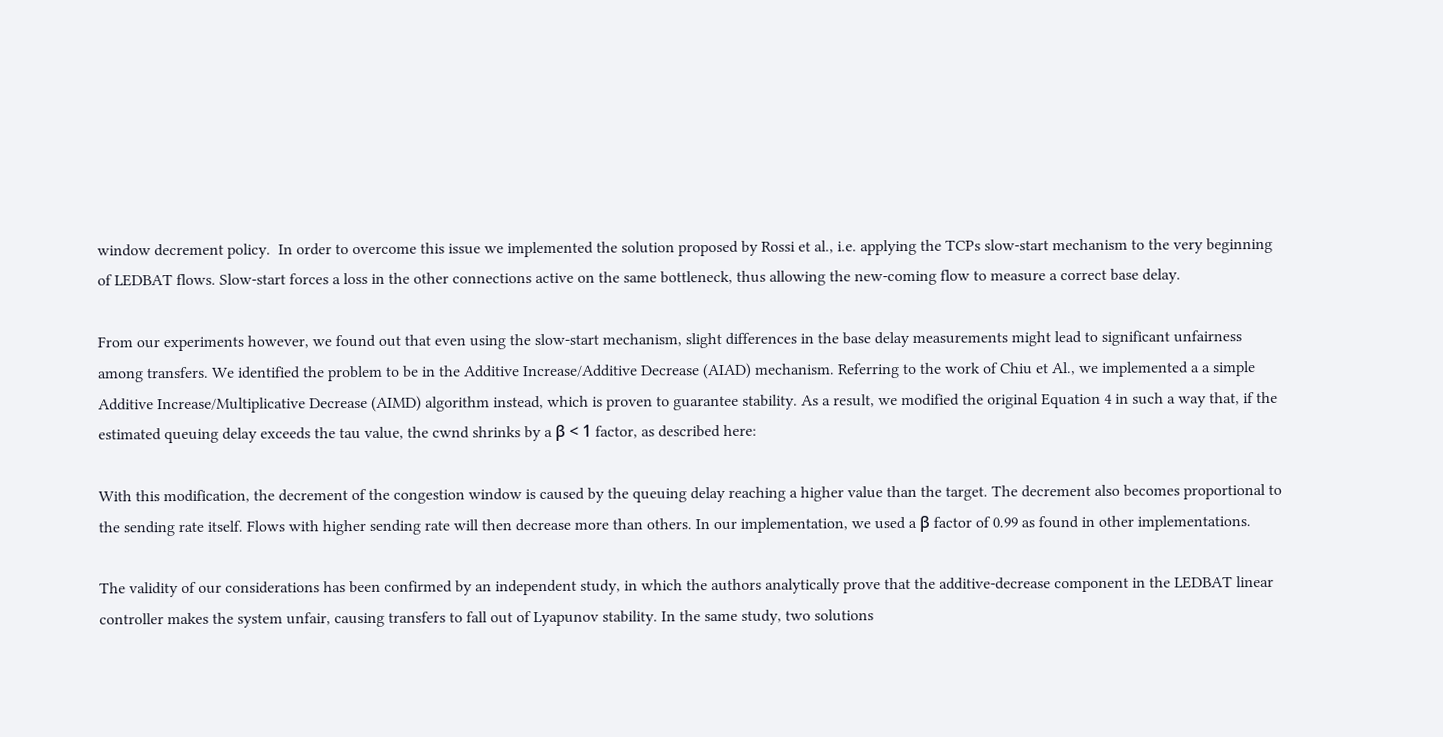window decrement policy.  In order to overcome this issue we implemented the solution proposed by Rossi et al., i.e. applying the TCPs slow-start mechanism to the very beginning of LEDBAT flows. Slow-start forces a loss in the other connections active on the same bottleneck, thus allowing the new-coming flow to measure a correct base delay.

From our experiments however, we found out that even using the slow-start mechanism, slight differences in the base delay measurements might lead to significant unfairness among transfers. We identified the problem to be in the Additive Increase/Additive Decrease (AIAD) mechanism. Referring to the work of Chiu et Al., we implemented a a simple Additive Increase/Multiplicative Decrease (AIMD) algorithm instead, which is proven to guarantee stability. As a result, we modified the original Equation 4 in such a way that, if the estimated queuing delay exceeds the tau value, the cwnd shrinks by a β < 1 factor, as described here:

With this modification, the decrement of the congestion window is caused by the queuing delay reaching a higher value than the target. The decrement also becomes proportional to the sending rate itself. Flows with higher sending rate will then decrease more than others. In our implementation, we used a β factor of 0.99 as found in other implementations.

The validity of our considerations has been confirmed by an independent study, in which the authors analytically prove that the additive-decrease component in the LEDBAT linear controller makes the system unfair, causing transfers to fall out of Lyapunov stability. In the same study, two solutions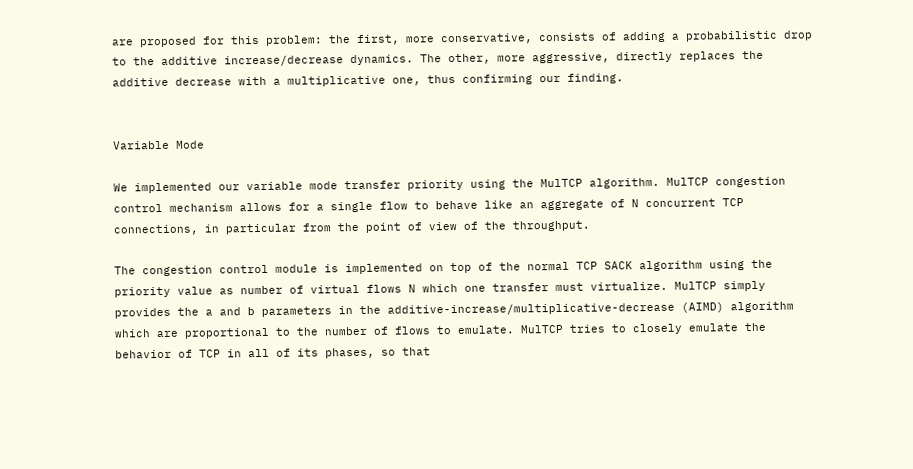are proposed for this problem: the first, more conservative, consists of adding a probabilistic drop to the additive increase/decrease dynamics. The other, more aggressive, directly replaces the additive decrease with a multiplicative one, thus confirming our finding.


Variable Mode

We implemented our variable mode transfer priority using the MulTCP algorithm. MulTCP congestion control mechanism allows for a single flow to behave like an aggregate of N concurrent TCP connections, in particular from the point of view of the throughput.

The congestion control module is implemented on top of the normal TCP SACK algorithm using the priority value as number of virtual flows N which one transfer must virtualize. MulTCP simply provides the a and b parameters in the additive-increase/multiplicative-decrease (AIMD) algorithm which are proportional to the number of flows to emulate. MulTCP tries to closely emulate the behavior of TCP in all of its phases, so that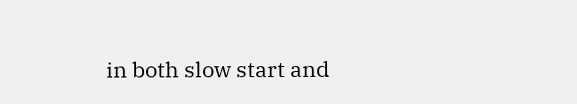in both slow start and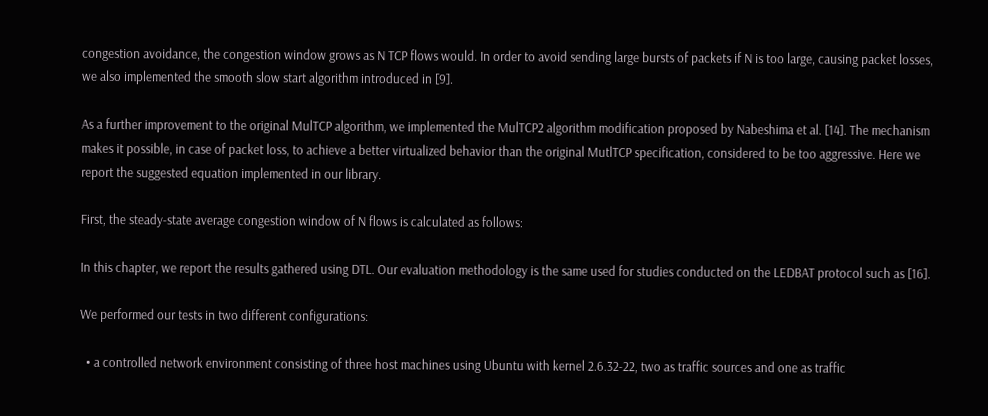congestion avoidance, the congestion window grows as N TCP flows would. In order to avoid sending large bursts of packets if N is too large, causing packet losses, we also implemented the smooth slow start algorithm introduced in [9].

As a further improvement to the original MulTCP algorithm, we implemented the MulTCP2 algorithm modification proposed by Nabeshima et al. [14]. The mechanism makes it possible, in case of packet loss, to achieve a better virtualized behavior than the original MutlTCP specification, considered to be too aggressive. Here we report the suggested equation implemented in our library.

First, the steady-state average congestion window of N flows is calculated as follows:

In this chapter, we report the results gathered using DTL. Our evaluation methodology is the same used for studies conducted on the LEDBAT protocol such as [16].

We performed our tests in two different configurations:

  • a controlled network environment consisting of three host machines using Ubuntu with kernel 2.6.32-22, two as traffic sources and one as traffic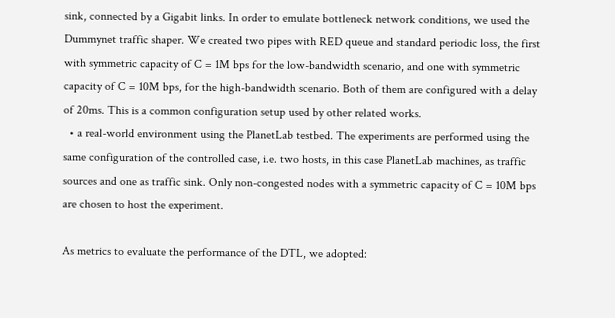sink, connected by a Gigabit links. In order to emulate bottleneck network conditions, we used the Dummynet traffic shaper. We created two pipes with RED queue and standard periodic loss, the first with symmetric capacity of C = 1M bps for the low-bandwidth scenario, and one with symmetric capacity of C = 10M bps, for the high-bandwidth scenario. Both of them are configured with a delay of 20ms. This is a common configuration setup used by other related works.
  • a real-world environment using the PlanetLab testbed. The experiments are performed using the same configuration of the controlled case, i.e. two hosts, in this case PlanetLab machines, as traffic sources and one as traffic sink. Only non-congested nodes with a symmetric capacity of C = 10M bps are chosen to host the experiment.

As metrics to evaluate the performance of the DTL, we adopted: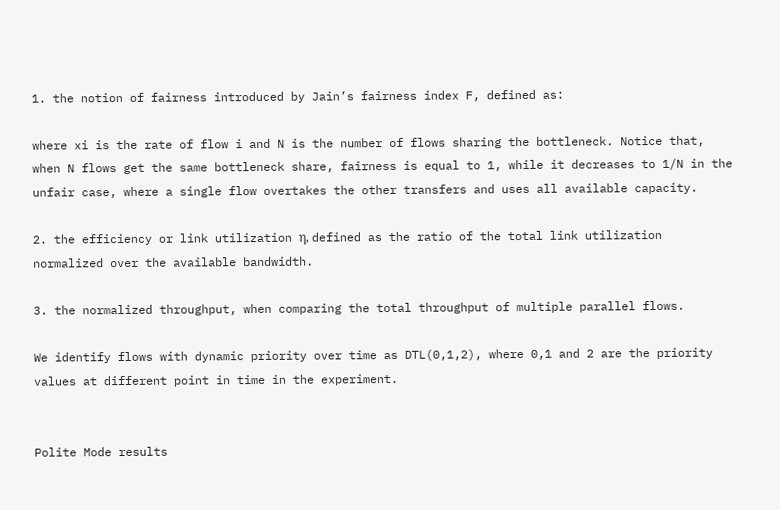1. the notion of fairness introduced by Jain’s fairness index F, defined as:

where xi is the rate of flow i and N is the number of flows sharing the bottleneck. Notice that, when N flows get the same bottleneck share, fairness is equal to 1, while it decreases to 1/N in the unfair case, where a single flow overtakes the other transfers and uses all available capacity.

2. the efficiency or link utilization η, defined as the ratio of the total link utilization normalized over the available bandwidth.

3. the normalized throughput, when comparing the total throughput of multiple parallel flows.

We identify flows with dynamic priority over time as DTL(0,1,2), where 0,1 and 2 are the priority values at different point in time in the experiment.


Polite Mode results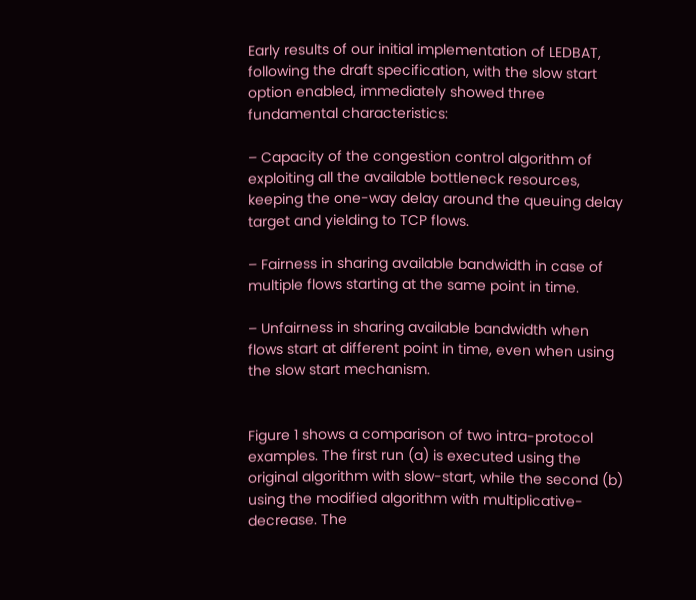Early results of our initial implementation of LEDBAT, following the draft specification, with the slow start option enabled, immediately showed three fundamental characteristics:

– Capacity of the congestion control algorithm of exploiting all the available bottleneck resources, keeping the one-way delay around the queuing delay target and yielding to TCP flows.

– Fairness in sharing available bandwidth in case of multiple flows starting at the same point in time.

– Unfairness in sharing available bandwidth when flows start at different point in time, even when using the slow start mechanism.


Figure 1 shows a comparison of two intra-protocol examples. The first run (a) is executed using the original algorithm with slow-start, while the second (b) using the modified algorithm with multiplicative-decrease. The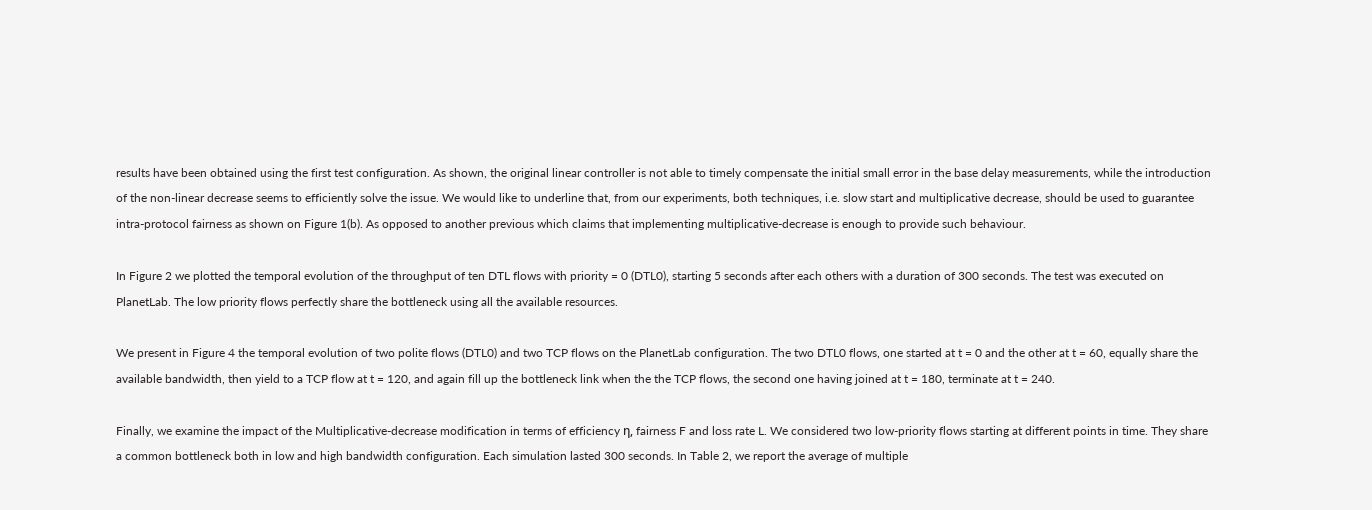results have been obtained using the first test configuration. As shown, the original linear controller is not able to timely compensate the initial small error in the base delay measurements, while the introduction of the non-linear decrease seems to efficiently solve the issue. We would like to underline that, from our experiments, both techniques, i.e. slow start and multiplicative decrease, should be used to guarantee intra-protocol fairness as shown on Figure 1(b). As opposed to another previous which claims that implementing multiplicative-decrease is enough to provide such behaviour.

In Figure 2 we plotted the temporal evolution of the throughput of ten DTL flows with priority = 0 (DTL0), starting 5 seconds after each others with a duration of 300 seconds. The test was executed on PlanetLab. The low priority flows perfectly share the bottleneck using all the available resources.

We present in Figure 4 the temporal evolution of two polite flows (DTL0) and two TCP flows on the PlanetLab configuration. The two DTL0 flows, one started at t = 0 and the other at t = 60, equally share the available bandwidth, then yield to a TCP flow at t = 120, and again fill up the bottleneck link when the the TCP flows, the second one having joined at t = 180, terminate at t = 240.

Finally, we examine the impact of the Multiplicative-decrease modification in terms of efficiency η, fairness F and loss rate L. We considered two low-priority flows starting at different points in time. They share a common bottleneck both in low and high bandwidth configuration. Each simulation lasted 300 seconds. In Table 2, we report the average of multiple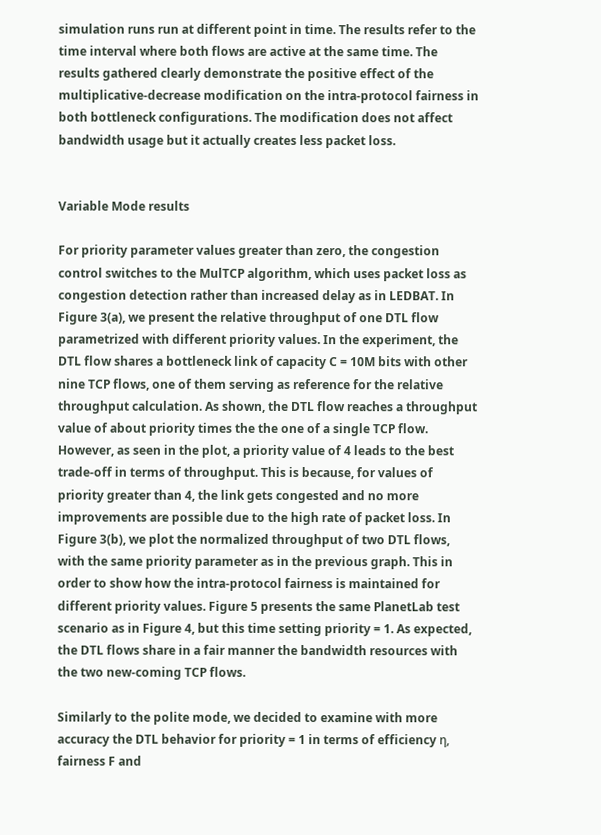simulation runs run at different point in time. The results refer to the time interval where both flows are active at the same time. The results gathered clearly demonstrate the positive effect of the multiplicative-decrease modification on the intra-protocol fairness in both bottleneck configurations. The modification does not affect bandwidth usage but it actually creates less packet loss.


Variable Mode results

For priority parameter values greater than zero, the congestion control switches to the MulTCP algorithm, which uses packet loss as congestion detection rather than increased delay as in LEDBAT. In Figure 3(a), we present the relative throughput of one DTL flow parametrized with different priority values. In the experiment, the DTL flow shares a bottleneck link of capacity C = 10M bits with other nine TCP flows, one of them serving as reference for the relative throughput calculation. As shown, the DTL flow reaches a throughput value of about priority times the the one of a single TCP flow. However, as seen in the plot, a priority value of 4 leads to the best trade-off in terms of throughput. This is because, for values of priority greater than 4, the link gets congested and no more improvements are possible due to the high rate of packet loss. In Figure 3(b), we plot the normalized throughput of two DTL flows, with the same priority parameter as in the previous graph. This in order to show how the intra-protocol fairness is maintained for different priority values. Figure 5 presents the same PlanetLab test scenario as in Figure 4, but this time setting priority = 1. As expected, the DTL flows share in a fair manner the bandwidth resources with the two new-coming TCP flows.

Similarly to the polite mode, we decided to examine with more accuracy the DTL behavior for priority = 1 in terms of efficiency η, fairness F and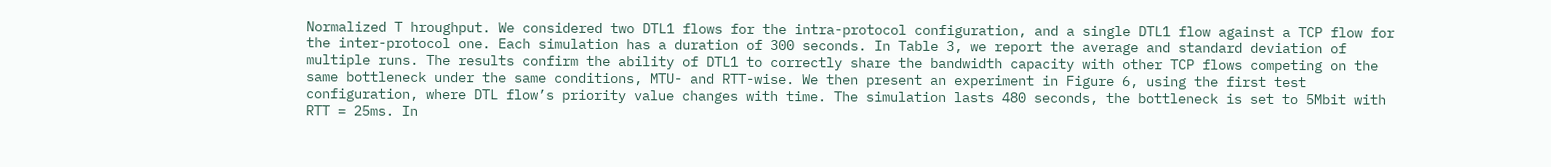Normalized T hroughput. We considered two DTL1 flows for the intra-protocol configuration, and a single DTL1 flow against a TCP flow for the inter-protocol one. Each simulation has a duration of 300 seconds. In Table 3, we report the average and standard deviation of multiple runs. The results confirm the ability of DTL1 to correctly share the bandwidth capacity with other TCP flows competing on the same bottleneck under the same conditions, MTU- and RTT-wise. We then present an experiment in Figure 6, using the first test configuration, where DTL flow’s priority value changes with time. The simulation lasts 480 seconds, the bottleneck is set to 5Mbit with RTT = 25ms. In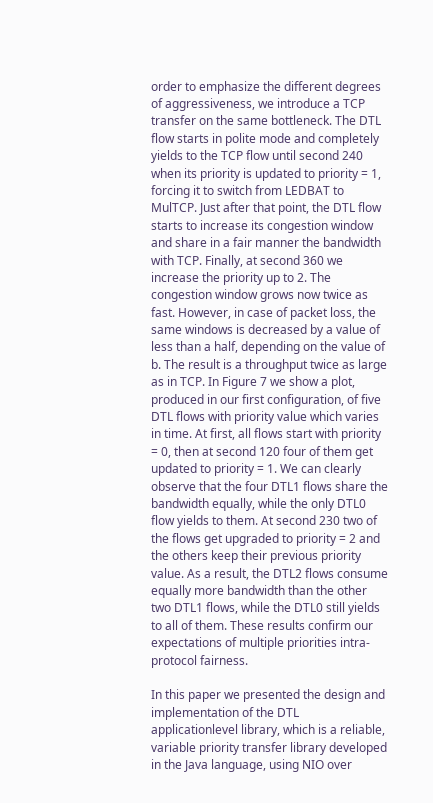order to emphasize the different degrees of aggressiveness, we introduce a TCP transfer on the same bottleneck. The DTL flow starts in polite mode and completely yields to the TCP flow until second 240 when its priority is updated to priority = 1, forcing it to switch from LEDBAT to MulTCP. Just after that point, the DTL flow starts to increase its congestion window and share in a fair manner the bandwidth with TCP. Finally, at second 360 we increase the priority up to 2. The congestion window grows now twice as fast. However, in case of packet loss, the same windows is decreased by a value of less than a half, depending on the value of b. The result is a throughput twice as large as in TCP. In Figure 7 we show a plot, produced in our first configuration, of five DTL flows with priority value which varies in time. At first, all flows start with priority = 0, then at second 120 four of them get updated to priority = 1. We can clearly observe that the four DTL1 flows share the bandwidth equally, while the only DTL0 flow yields to them. At second 230 two of the flows get upgraded to priority = 2 and the others keep their previous priority value. As a result, the DTL2 flows consume equally more bandwidth than the other two DTL1 flows, while the DTL0 still yields to all of them. These results confirm our expectations of multiple priorities intra-protocol fairness.

In this paper we presented the design and implementation of the DTL applicationlevel library, which is a reliable, variable priority transfer library developed in the Java language, using NIO over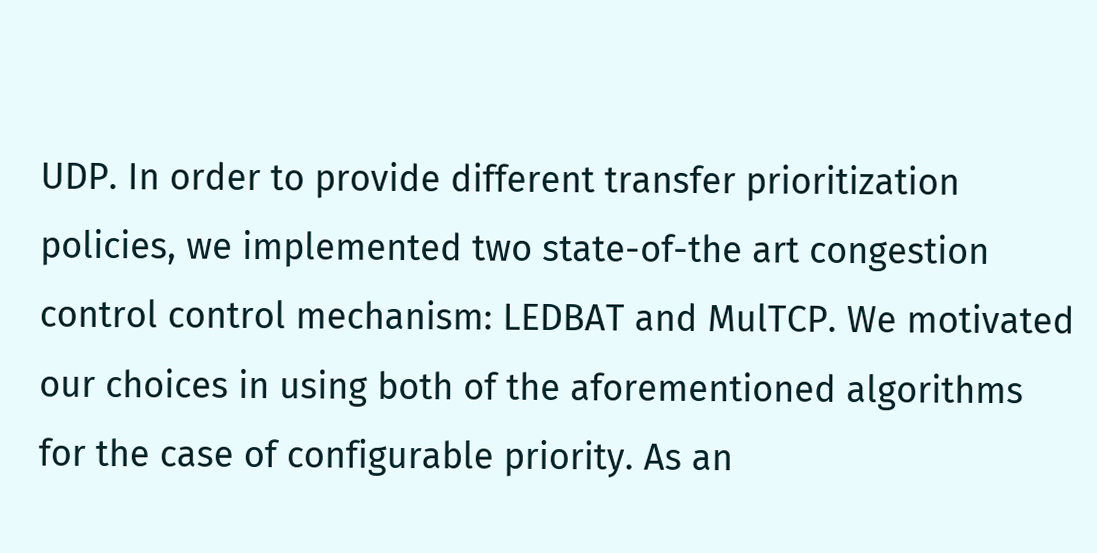UDP. In order to provide different transfer prioritization policies, we implemented two state-of-the art congestion control control mechanism: LEDBAT and MulTCP. We motivated our choices in using both of the aforementioned algorithms for the case of configurable priority. As an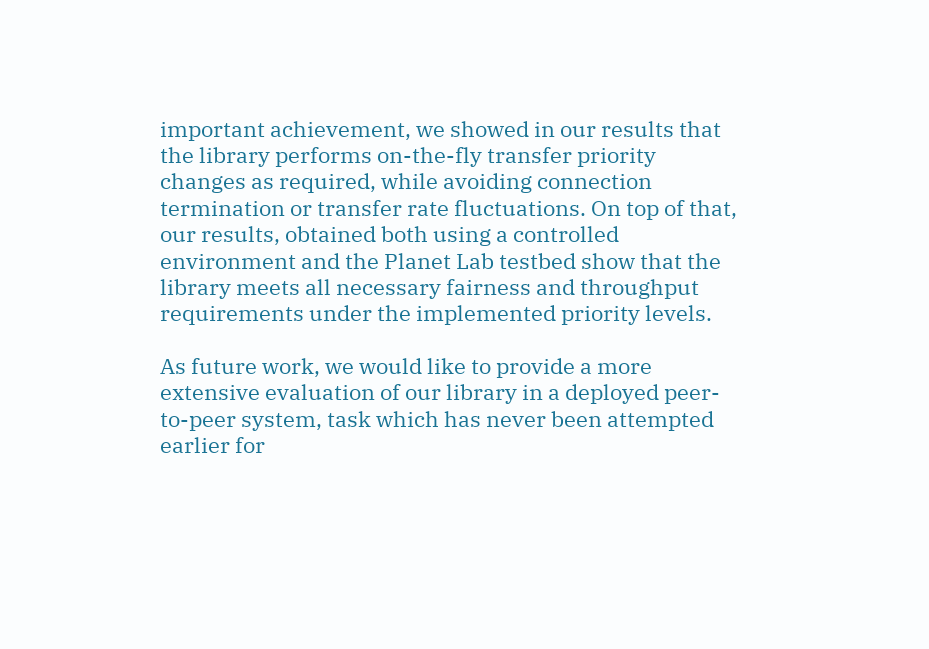important achievement, we showed in our results that the library performs on-the-fly transfer priority changes as required, while avoiding connection termination or transfer rate fluctuations. On top of that, our results, obtained both using a controlled environment and the Planet Lab testbed show that the library meets all necessary fairness and throughput requirements under the implemented priority levels.

As future work, we would like to provide a more extensive evaluation of our library in a deployed peer-to-peer system, task which has never been attempted earlier for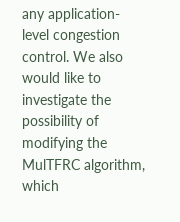any application-level congestion control. We also would like to investigate the possibility of modifying the MulTFRC algorithm, which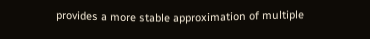provides a more stable approximation of multiple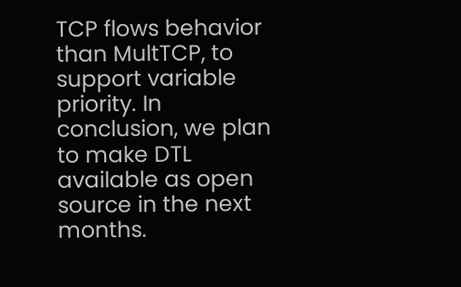TCP flows behavior than MultTCP, to support variable priority. In conclusion, we plan to make DTL available as open source in the next months.